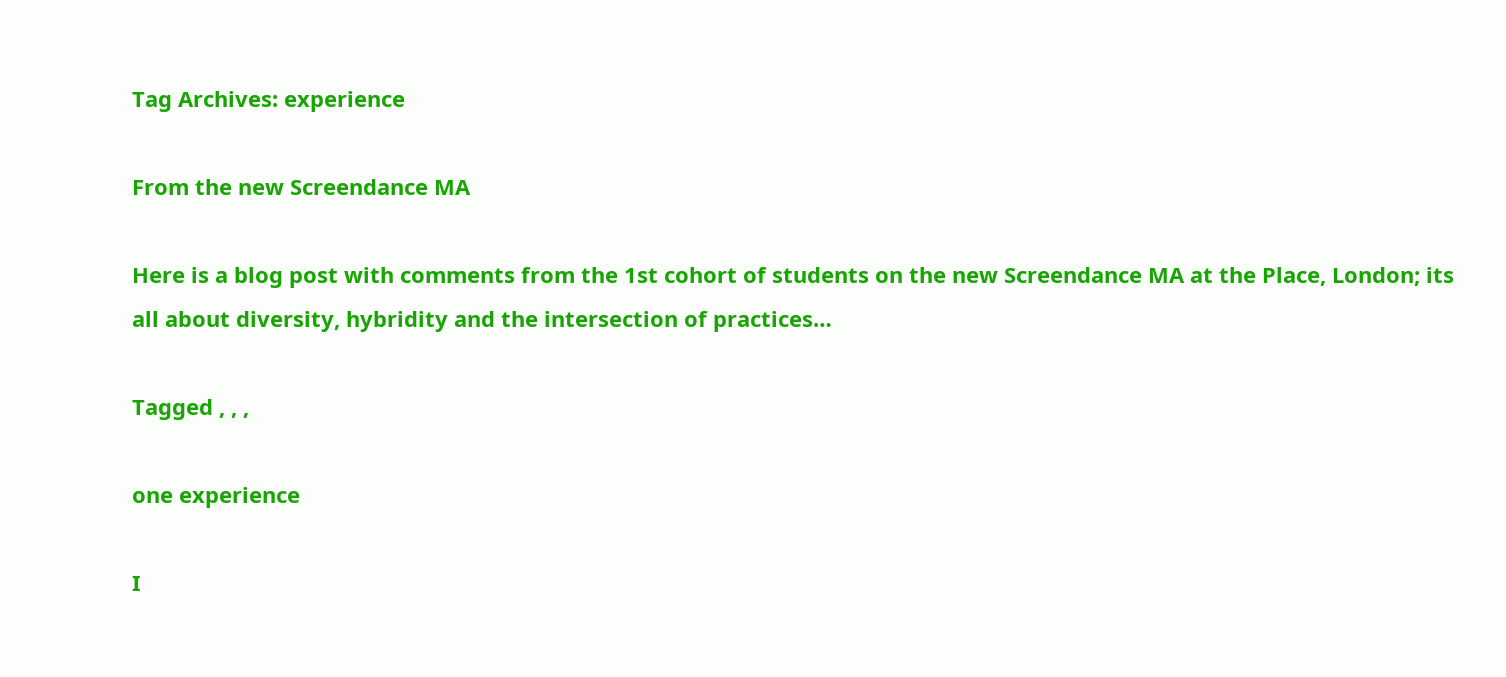Tag Archives: experience

From the new Screendance MA

Here is a blog post with comments from the 1st cohort of students on the new Screendance MA at the Place, London; its all about diversity, hybridity and the intersection of practices…

Tagged , , ,

one experience

I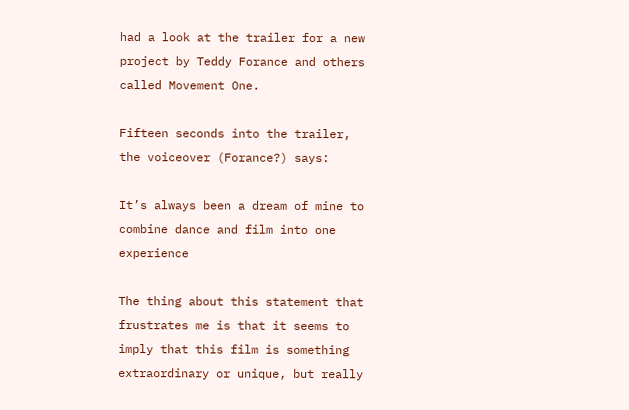had a look at the trailer for a new project by Teddy Forance and others called Movement One.

Fifteen seconds into the trailer, the voiceover (Forance?) says:

It’s always been a dream of mine to combine dance and film into one experience

The thing about this statement that frustrates me is that it seems to imply that this film is something extraordinary or unique, but really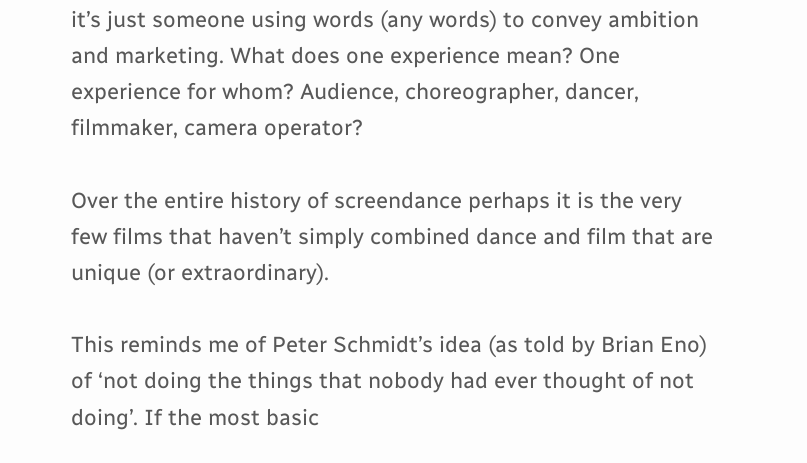it’s just someone using words (any words) to convey ambition and marketing. What does one experience mean? One experience for whom? Audience, choreographer, dancer, filmmaker, camera operator?

Over the entire history of screendance perhaps it is the very few films that haven’t simply combined dance and film that are unique (or extraordinary).

This reminds me of Peter Schmidt’s idea (as told by Brian Eno) of ‘not doing the things that nobody had ever thought of not doing’. If the most basic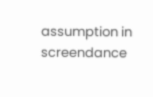assumption in screendance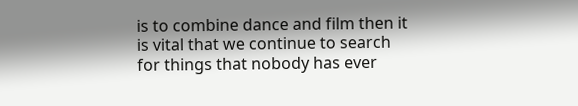is to combine dance and film then it is vital that we continue to search for things that nobody has ever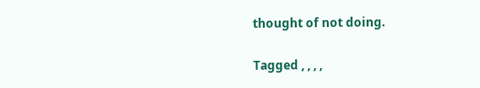thought of not doing.

Tagged , , , ,